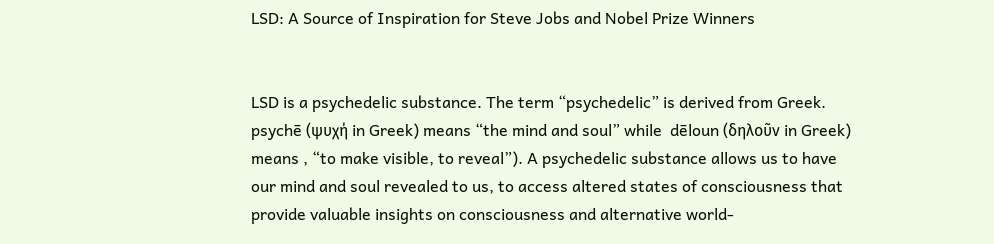LSD: A Source of Inspiration for Steve Jobs and Nobel Prize Winners


LSD is a psychedelic substance. The term “psychedelic” is derived from Greek.  psychē (ψυχή in Greek) means “the mind and soul” while  dēloun (δηλοῦν in Greek) means , “to make visible, to reveal”). A psychedelic substance allows us to have our mind and soul revealed to us, to access altered states of consciousness that provide valuable insights on consciousness and alternative world-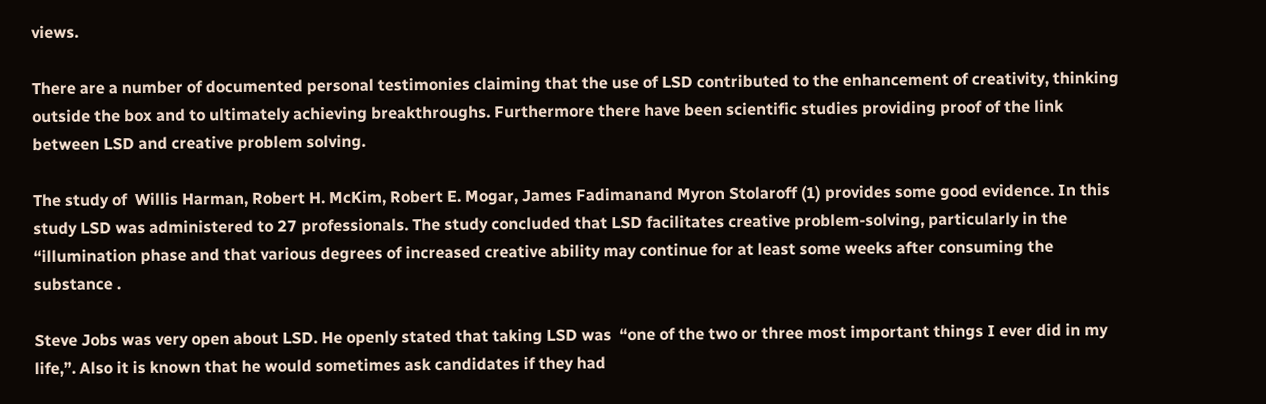views.

There are a number of documented personal testimonies claiming that the use of LSD contributed to the enhancement of creativity, thinking outside the box and to ultimately achieving breakthroughs. Furthermore there have been scientific studies providing proof of the link between LSD and creative problem solving.

The study of  Willis Harman, Robert H. McKim, Robert E. Mogar, James Fadimanand Myron Stolaroff (1) provides some good evidence. In this study LSD was administered to 27 professionals. The study concluded that LSD facilitates creative problem-solving, particularly in the “illumination phase and that various degrees of increased creative ability may continue for at least some weeks after consuming the substance .

Steve Jobs was very open about LSD. He openly stated that taking LSD was  “one of the two or three most important things I ever did in my life,”. Also it is known that he would sometimes ask candidates if they had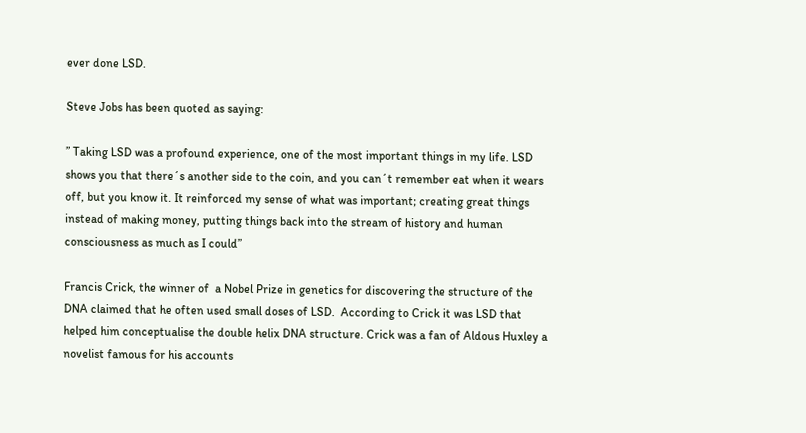ever done LSD.

Steve Jobs has been quoted as saying:

” Taking LSD was a profound experience, one of the most important things in my life. LSD shows you that there´s another side to the coin, and you can´t remember eat when it wears off, but you know it. It reinforced my sense of what was important; creating great things instead of making money, putting things back into the stream of history and human consciousness as much as I could”

Francis Crick, the winner of  a Nobel Prize in genetics for discovering the structure of the DNA claimed that he often used small doses of LSD.  According to Crick it was LSD that helped him conceptualise the double helix DNA structure. Crick was a fan of Aldous Huxley a novelist famous for his accounts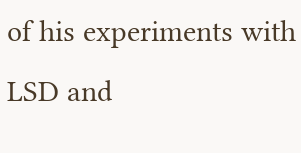of his experiments with LSD and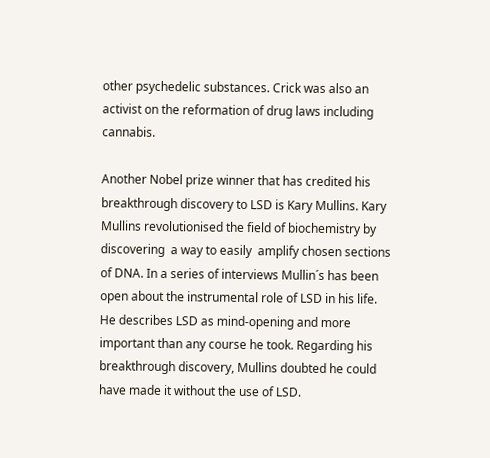other psychedelic substances. Crick was also an activist on the reformation of drug laws including cannabis.

Another Nobel prize winner that has credited his breakthrough discovery to LSD is Kary Mullins. Kary Mullins revolutionised the field of biochemistry by discovering  a way to easily  amplify chosen sections of DNA. In a series of interviews Mullin´s has been open about the instrumental role of LSD in his life. He describes LSD as mind-opening and more important than any course he took. Regarding his breakthrough discovery, Mullins doubted he could have made it without the use of LSD.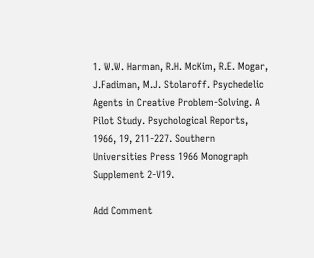1. W.W. Harman, R.H. McKim, R.E. Mogar, J.Fadiman, M.J. Stolaroff. Psychedelic Agents in Creative Problem-Solving. A Pilot Study. Psychological Reports, 1966, 19, 211-227. Southern Universities Press 1966 Monograph Supplement 2-V19.

Add Comment